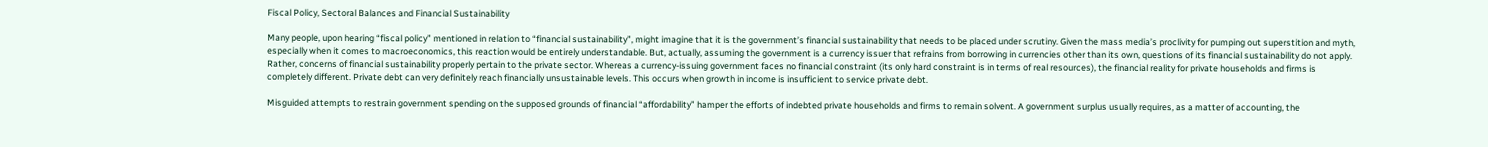Fiscal Policy, Sectoral Balances and Financial Sustainability

Many people, upon hearing “fiscal policy” mentioned in relation to “financial sustainability”, might imagine that it is the government’s financial sustainability that needs to be placed under scrutiny. Given the mass media’s proclivity for pumping out superstition and myth, especially when it comes to macroeconomics, this reaction would be entirely understandable. But, actually, assuming the government is a currency issuer that refrains from borrowing in currencies other than its own, questions of its financial sustainability do not apply. Rather, concerns of financial sustainability properly pertain to the private sector. Whereas a currency-issuing government faces no financial constraint (its only hard constraint is in terms of real resources), the financial reality for private households and firms is completely different. Private debt can very definitely reach financially unsustainable levels. This occurs when growth in income is insufficient to service private debt.

Misguided attempts to restrain government spending on the supposed grounds of financial “affordability” hamper the efforts of indebted private households and firms to remain solvent. A government surplus usually requires, as a matter of accounting, the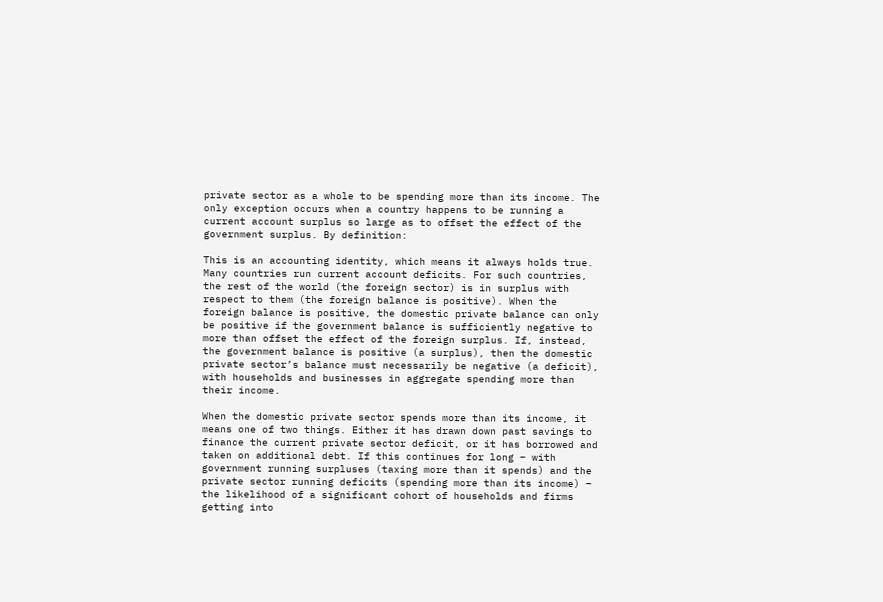private sector as a whole to be spending more than its income. The only exception occurs when a country happens to be running a current account surplus so large as to offset the effect of the government surplus. By definition:

This is an accounting identity, which means it always holds true. Many countries run current account deficits. For such countries, the rest of the world (the foreign sector) is in surplus with respect to them (the foreign balance is positive). When the foreign balance is positive, the domestic private balance can only be positive if the government balance is sufficiently negative to more than offset the effect of the foreign surplus. If, instead, the government balance is positive (a surplus), then the domestic private sector’s balance must necessarily be negative (a deficit), with households and businesses in aggregate spending more than their income.

When the domestic private sector spends more than its income, it means one of two things. Either it has drawn down past savings to finance the current private sector deficit, or it has borrowed and taken on additional debt. If this continues for long – with government running surpluses (taxing more than it spends) and the private sector running deficits (spending more than its income) – the likelihood of a significant cohort of households and firms getting into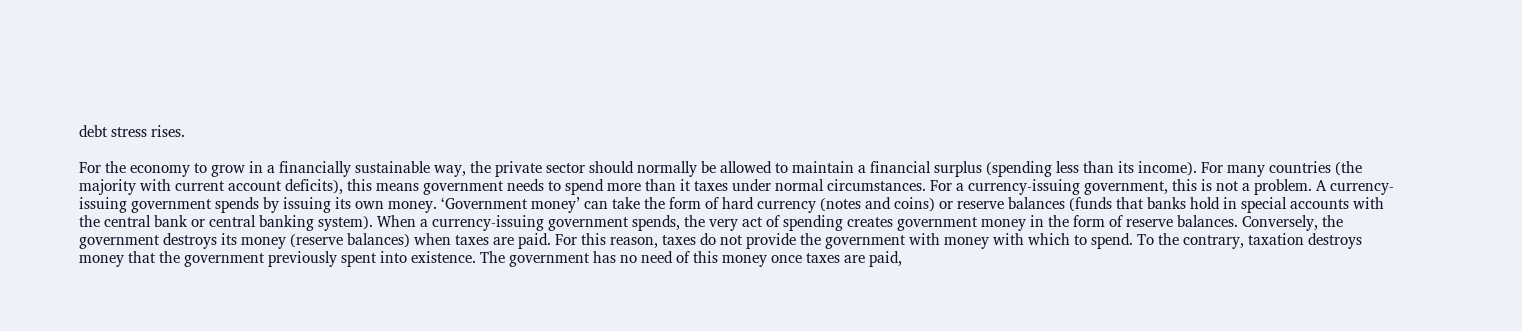debt stress rises.

For the economy to grow in a financially sustainable way, the private sector should normally be allowed to maintain a financial surplus (spending less than its income). For many countries (the majority with current account deficits), this means government needs to spend more than it taxes under normal circumstances. For a currency-issuing government, this is not a problem. A currency-issuing government spends by issuing its own money. ‘Government money’ can take the form of hard currency (notes and coins) or reserve balances (funds that banks hold in special accounts with the central bank or central banking system). When a currency-issuing government spends, the very act of spending creates government money in the form of reserve balances. Conversely, the government destroys its money (reserve balances) when taxes are paid. For this reason, taxes do not provide the government with money with which to spend. To the contrary, taxation destroys money that the government previously spent into existence. The government has no need of this money once taxes are paid,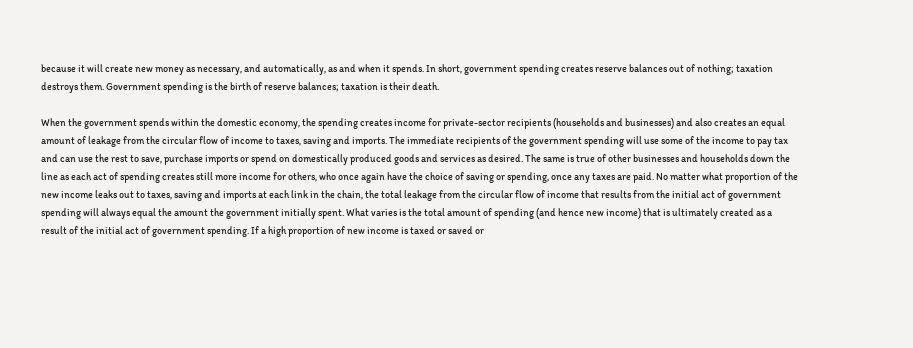because it will create new money as necessary, and automatically, as and when it spends. In short, government spending creates reserve balances out of nothing; taxation destroys them. Government spending is the birth of reserve balances; taxation is their death.

When the government spends within the domestic economy, the spending creates income for private-sector recipients (households and businesses) and also creates an equal amount of leakage from the circular flow of income to taxes, saving and imports. The immediate recipients of the government spending will use some of the income to pay tax and can use the rest to save, purchase imports or spend on domestically produced goods and services as desired. The same is true of other businesses and households down the line as each act of spending creates still more income for others, who once again have the choice of saving or spending, once any taxes are paid. No matter what proportion of the new income leaks out to taxes, saving and imports at each link in the chain, the total leakage from the circular flow of income that results from the initial act of government spending will always equal the amount the government initially spent. What varies is the total amount of spending (and hence new income) that is ultimately created as a result of the initial act of government spending. If a high proportion of new income is taxed or saved or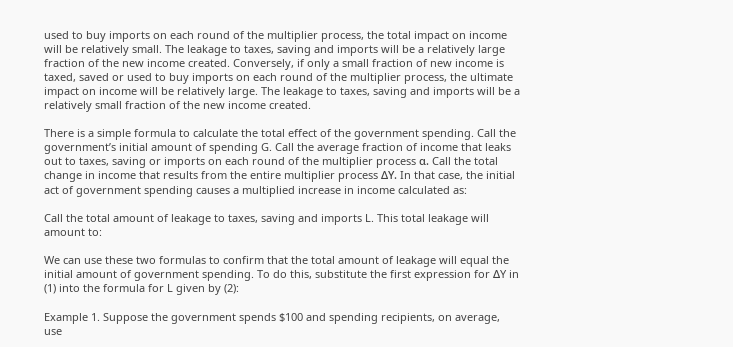used to buy imports on each round of the multiplier process, the total impact on income will be relatively small. The leakage to taxes, saving and imports will be a relatively large fraction of the new income created. Conversely, if only a small fraction of new income is taxed, saved or used to buy imports on each round of the multiplier process, the ultimate impact on income will be relatively large. The leakage to taxes, saving and imports will be a relatively small fraction of the new income created.

There is a simple formula to calculate the total effect of the government spending. Call the government’s initial amount of spending G. Call the average fraction of income that leaks out to taxes, saving or imports on each round of the multiplier process α. Call the total change in income that results from the entire multiplier process ΔY. In that case, the initial act of government spending causes a multiplied increase in income calculated as:

Call the total amount of leakage to taxes, saving and imports L. This total leakage will amount to:

We can use these two formulas to confirm that the total amount of leakage will equal the initial amount of government spending. To do this, substitute the first expression for ΔY in (1) into the formula for L given by (2):

Example 1. Suppose the government spends $100 and spending recipients, on average, use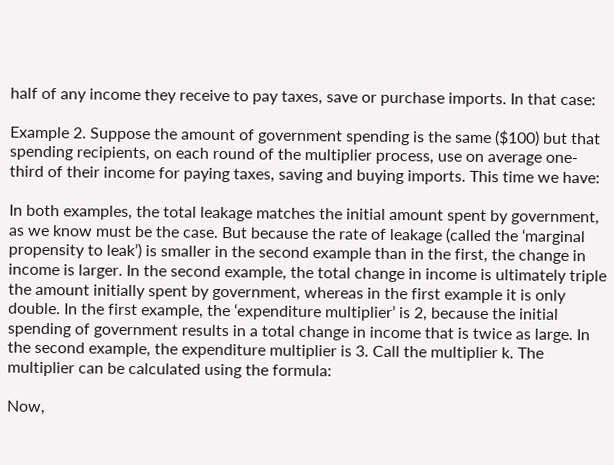half of any income they receive to pay taxes, save or purchase imports. In that case:

Example 2. Suppose the amount of government spending is the same ($100) but that spending recipients, on each round of the multiplier process, use on average one-third of their income for paying taxes, saving and buying imports. This time we have:

In both examples, the total leakage matches the initial amount spent by government, as we know must be the case. But because the rate of leakage (called the ‘marginal propensity to leak’) is smaller in the second example than in the first, the change in income is larger. In the second example, the total change in income is ultimately triple the amount initially spent by government, whereas in the first example it is only double. In the first example, the ‘expenditure multiplier’ is 2, because the initial spending of government results in a total change in income that is twice as large. In the second example, the expenditure multiplier is 3. Call the multiplier k. The multiplier can be calculated using the formula:

Now,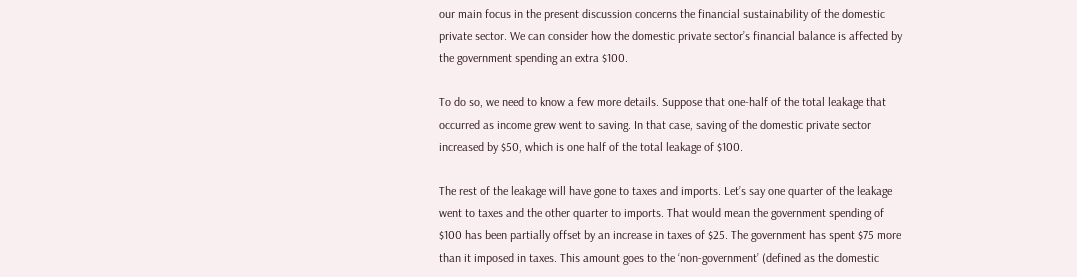our main focus in the present discussion concerns the financial sustainability of the domestic private sector. We can consider how the domestic private sector’s financial balance is affected by the government spending an extra $100.

To do so, we need to know a few more details. Suppose that one-half of the total leakage that occurred as income grew went to saving. In that case, saving of the domestic private sector increased by $50, which is one half of the total leakage of $100.

The rest of the leakage will have gone to taxes and imports. Let’s say one quarter of the leakage went to taxes and the other quarter to imports. That would mean the government spending of $100 has been partially offset by an increase in taxes of $25. The government has spent $75 more than it imposed in taxes. This amount goes to the ‘non-government’ (defined as the domestic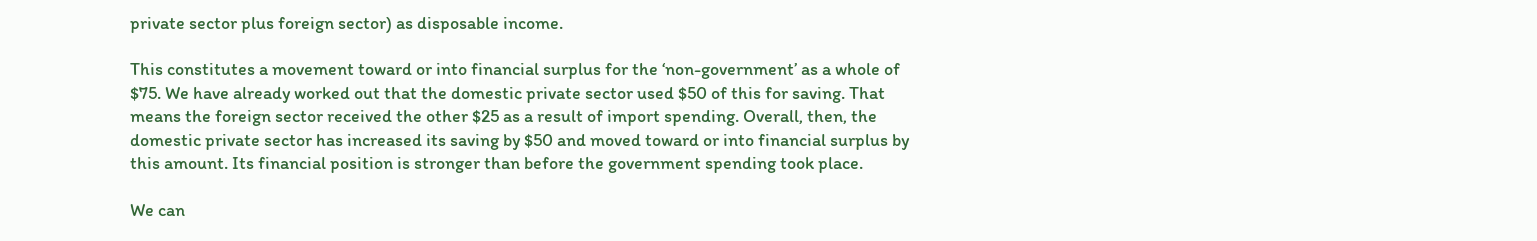private sector plus foreign sector) as disposable income.

This constitutes a movement toward or into financial surplus for the ‘non-government’ as a whole of $75. We have already worked out that the domestic private sector used $50 of this for saving. That means the foreign sector received the other $25 as a result of import spending. Overall, then, the domestic private sector has increased its saving by $50 and moved toward or into financial surplus by this amount. Its financial position is stronger than before the government spending took place.

We can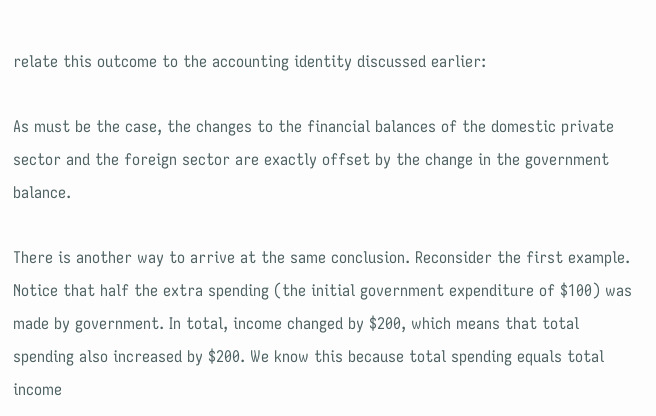relate this outcome to the accounting identity discussed earlier:

As must be the case, the changes to the financial balances of the domestic private sector and the foreign sector are exactly offset by the change in the government balance.

There is another way to arrive at the same conclusion. Reconsider the first example. Notice that half the extra spending (the initial government expenditure of $100) was made by government. In total, income changed by $200, which means that total spending also increased by $200. We know this because total spending equals total income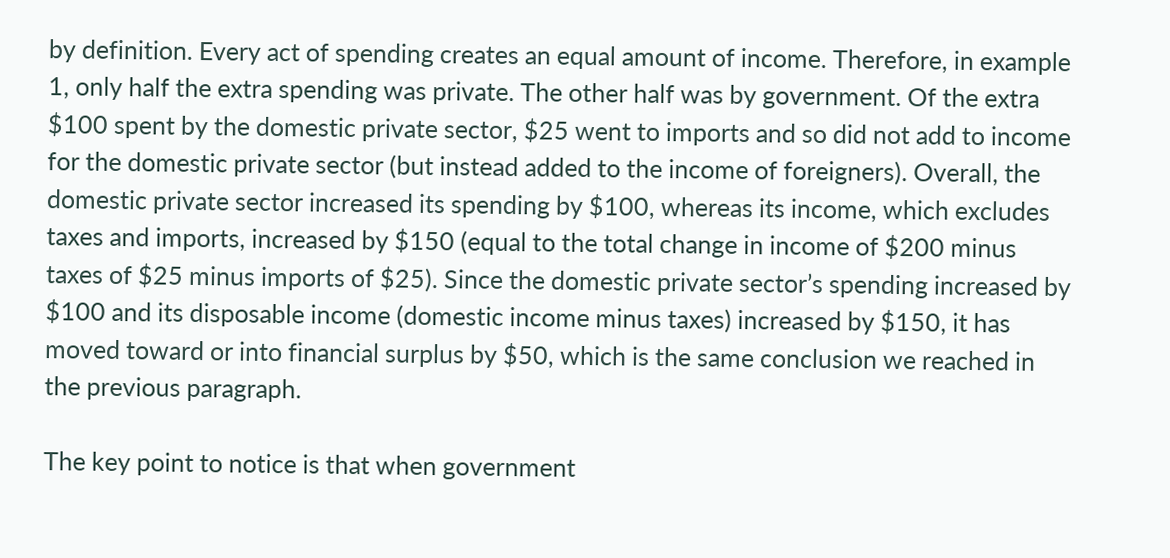by definition. Every act of spending creates an equal amount of income. Therefore, in example 1, only half the extra spending was private. The other half was by government. Of the extra $100 spent by the domestic private sector, $25 went to imports and so did not add to income for the domestic private sector (but instead added to the income of foreigners). Overall, the domestic private sector increased its spending by $100, whereas its income, which excludes taxes and imports, increased by $150 (equal to the total change in income of $200 minus taxes of $25 minus imports of $25). Since the domestic private sector’s spending increased by $100 and its disposable income (domestic income minus taxes) increased by $150, it has moved toward or into financial surplus by $50, which is the same conclusion we reached in the previous paragraph.

The key point to notice is that when government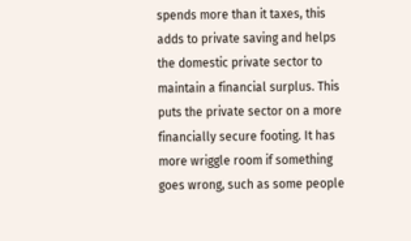spends more than it taxes, this adds to private saving and helps the domestic private sector to maintain a financial surplus. This puts the private sector on a more financially secure footing. It has more wriggle room if something goes wrong, such as some people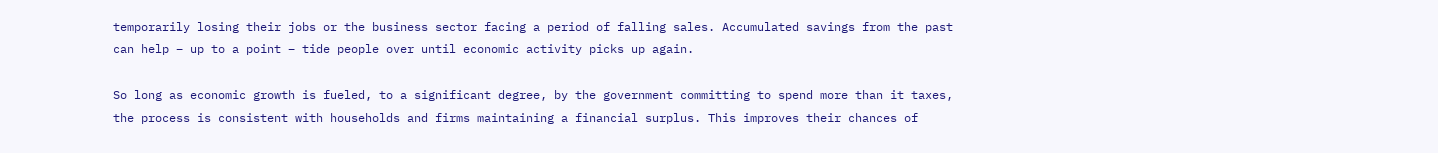temporarily losing their jobs or the business sector facing a period of falling sales. Accumulated savings from the past can help – up to a point – tide people over until economic activity picks up again.

So long as economic growth is fueled, to a significant degree, by the government committing to spend more than it taxes, the process is consistent with households and firms maintaining a financial surplus. This improves their chances of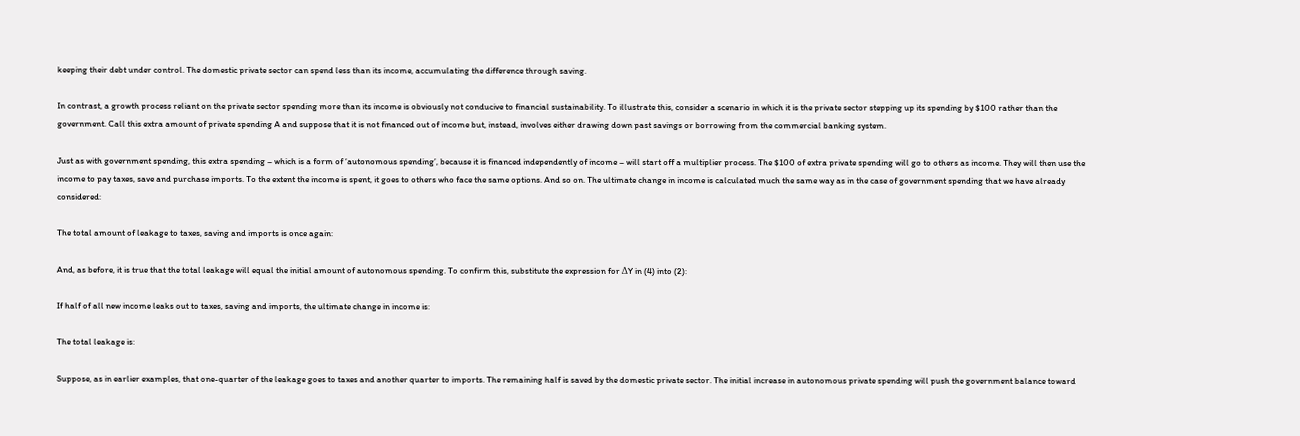keeping their debt under control. The domestic private sector can spend less than its income, accumulating the difference through saving.

In contrast, a growth process reliant on the private sector spending more than its income is obviously not conducive to financial sustainability. To illustrate this, consider a scenario in which it is the private sector stepping up its spending by $100 rather than the government. Call this extra amount of private spending A and suppose that it is not financed out of income but, instead, involves either drawing down past savings or borrowing from the commercial banking system.

Just as with government spending, this extra spending – which is a form of ‘autonomous spending’, because it is financed independently of income – will start off a multiplier process. The $100 of extra private spending will go to others as income. They will then use the income to pay taxes, save and purchase imports. To the extent the income is spent, it goes to others who face the same options. And so on. The ultimate change in income is calculated much the same way as in the case of government spending that we have already considered:

The total amount of leakage to taxes, saving and imports is once again:

And, as before, it is true that the total leakage will equal the initial amount of autonomous spending. To confirm this, substitute the expression for ΔY in (4) into (2):

If half of all new income leaks out to taxes, saving and imports, the ultimate change in income is:

The total leakage is:

Suppose, as in earlier examples, that one-quarter of the leakage goes to taxes and another quarter to imports. The remaining half is saved by the domestic private sector. The initial increase in autonomous private spending will push the government balance toward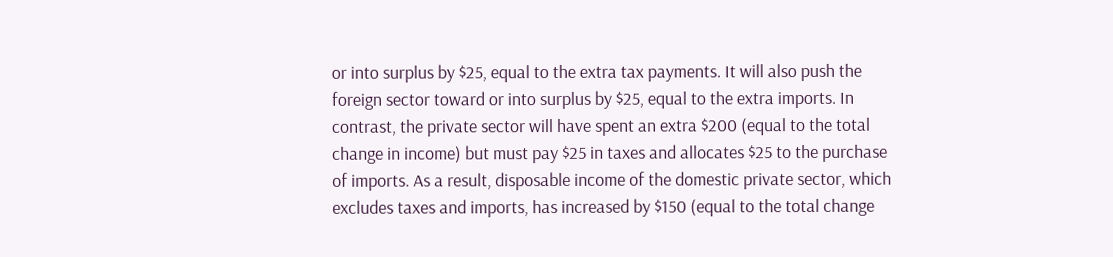or into surplus by $25, equal to the extra tax payments. It will also push the foreign sector toward or into surplus by $25, equal to the extra imports. In contrast, the private sector will have spent an extra $200 (equal to the total change in income) but must pay $25 in taxes and allocates $25 to the purchase of imports. As a result, disposable income of the domestic private sector, which excludes taxes and imports, has increased by $150 (equal to the total change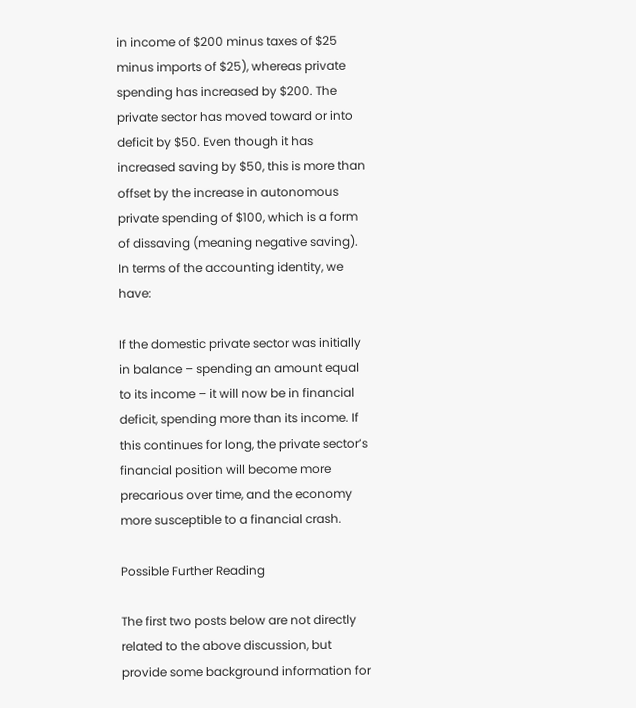in income of $200 minus taxes of $25 minus imports of $25), whereas private spending has increased by $200. The private sector has moved toward or into deficit by $50. Even though it has increased saving by $50, this is more than offset by the increase in autonomous private spending of $100, which is a form of dissaving (meaning negative saving). In terms of the accounting identity, we have:

If the domestic private sector was initially in balance – spending an amount equal to its income – it will now be in financial deficit, spending more than its income. If this continues for long, the private sector’s financial position will become more precarious over time, and the economy more susceptible to a financial crash.

Possible Further Reading

The first two posts below are not directly related to the above discussion, but provide some background information for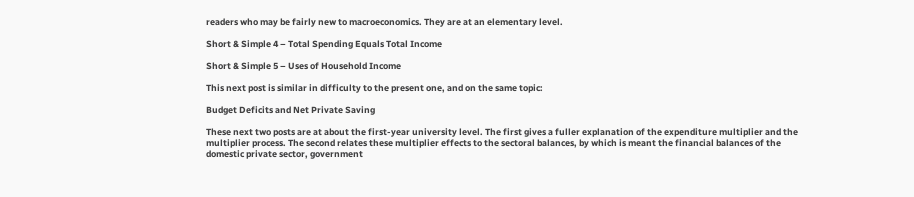readers who may be fairly new to macroeconomics. They are at an elementary level.

Short & Simple 4 – Total Spending Equals Total Income

Short & Simple 5 – Uses of Household Income

This next post is similar in difficulty to the present one, and on the same topic:

Budget Deficits and Net Private Saving

These next two posts are at about the first-year university level. The first gives a fuller explanation of the expenditure multiplier and the multiplier process. The second relates these multiplier effects to the sectoral balances, by which is meant the financial balances of the domestic private sector, government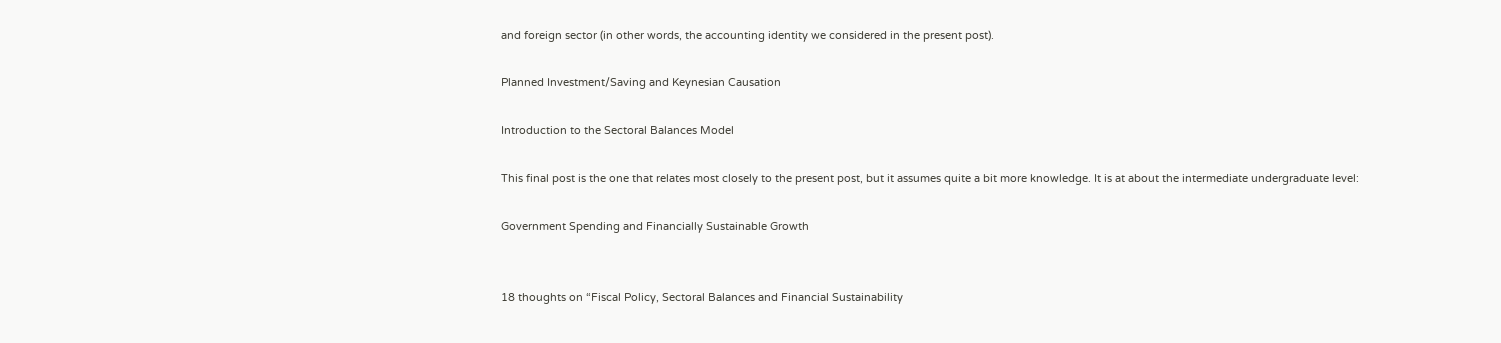and foreign sector (in other words, the accounting identity we considered in the present post).

Planned Investment/Saving and Keynesian Causation

Introduction to the Sectoral Balances Model

This final post is the one that relates most closely to the present post, but it assumes quite a bit more knowledge. It is at about the intermediate undergraduate level:

Government Spending and Financially Sustainable Growth


18 thoughts on “Fiscal Policy, Sectoral Balances and Financial Sustainability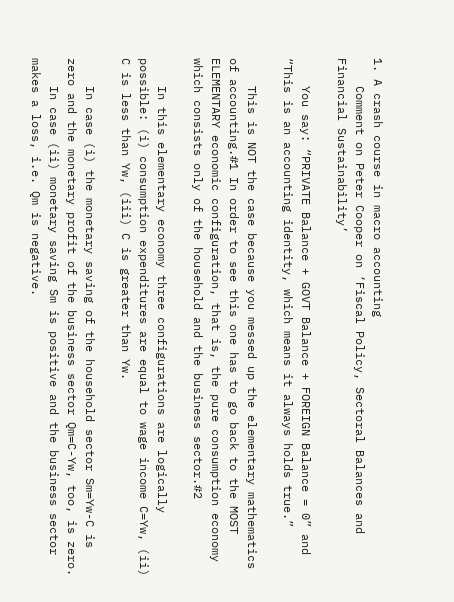1. A crash course in macro accounting
    Comment on Peter Cooper on ‘Fiscal Policy, Sectoral Balances and Financial Sustainability’

    You say: “PRIVATE Balance + GOVT Balance + FOREIGN Balance = 0” and “This is an accounting identity, which means it always holds true.”

    This is NOT the case because you messed up the elementary mathematics of accounting.#1 In order to see this one has to go back to the MOST ELEMENTARY economic configuration, that is, the pure consumption economy which consists only of the household and the business sector.#2

    In this elementary economy three configurations are logically possible: (i) consumption expenditures are equal to wage income C=Yw, (ii) C is less than Yw, (iii) C is greater than Yw.

    In case (i) the monetary saving of the household sector Sm=Yw-C is zero and the monetary profit of the business sector Qm=C-Yw, too, is zero.
    In case (ii) monetary saving Sm is positive and the business sector makes a loss, i.e. Qm is negative.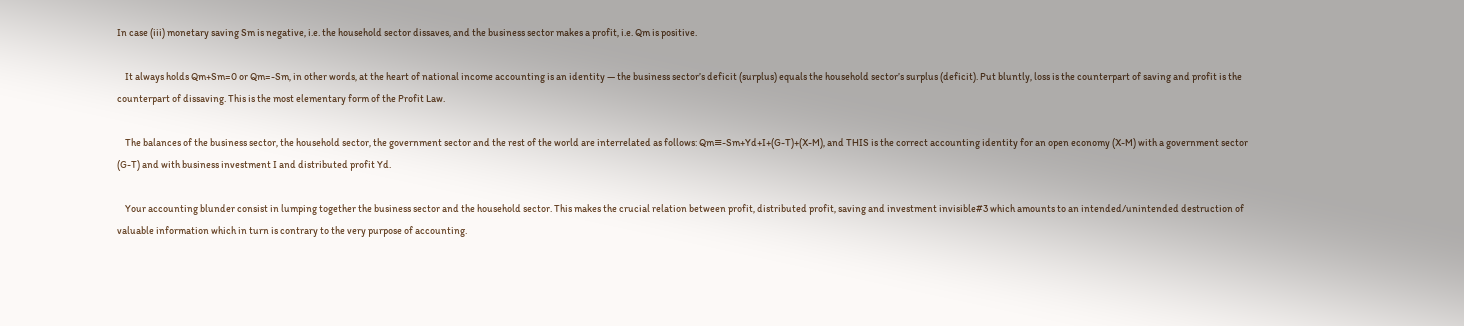In case (iii) monetary saving Sm is negative, i.e. the household sector dissaves, and the business sector makes a profit, i.e. Qm is positive.

    It always holds Qm+Sm=0 or Qm=-Sm, in other words, at the heart of national income accounting is an identity — the business sector’s deficit (surplus) equals the household sector’s surplus (deficit). Put bluntly, loss is the counterpart of saving and profit is the counterpart of dissaving. This is the most elementary form of the Profit Law.

    The balances of the business sector, the household sector, the government sector and the rest of the world are interrelated as follows: Qm≡-Sm+Yd+I+(G-T)+(X-M), and THIS is the correct accounting identity for an open economy (X-M) with a government sector (G-T) and with business investment I and distributed profit Yd.

    Your accounting blunder consist in lumping together the business sector and the household sector. This makes the crucial relation between profit, distributed profit, saving and investment invisible#3 which amounts to an intended/unintended destruction of valuable information which in turn is contrary to the very purpose of accounting.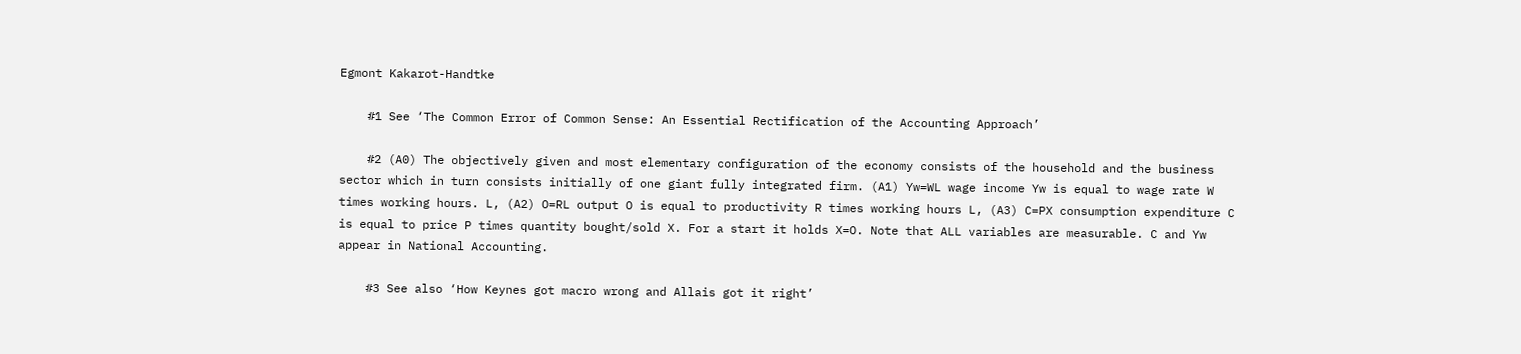Egmont Kakarot-Handtke

    #1 See ‘The Common Error of Common Sense: An Essential Rectification of the Accounting Approach’

    #2 (A0) The objectively given and most elementary configuration of the economy consists of the household and the business sector which in turn consists initially of one giant fully integrated firm. (A1) Yw=WL wage income Yw is equal to wage rate W times working hours. L, (A2) O=RL output O is equal to productivity R times working hours L, (A3) C=PX consumption expenditure C is equal to price P times quantity bought/sold X. For a start it holds X=O. Note that ALL variables are measurable. C and Yw appear in National Accounting.

    #3 See also ‘How Keynes got macro wrong and Allais got it right’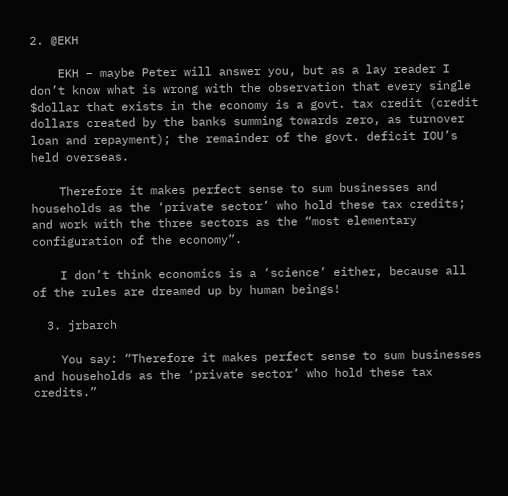2. @EKH

    EKH – maybe Peter will answer you, but as a lay reader I don’t know what is wrong with the observation that every single $dollar that exists in the economy is a govt. tax credit (credit dollars created by the banks summing towards zero, as turnover loan and repayment); the remainder of the govt. deficit IOU’s held overseas.

    Therefore it makes perfect sense to sum businesses and households as the ‘private sector’ who hold these tax credits; and work with the three sectors as the “most elementary configuration of the economy”.

    I don’t think economics is a ‘science’ either, because all of the rules are dreamed up by human beings!

  3. jrbarch

    You say: “Therefore it makes perfect sense to sum businesses and households as the ‘private sector’ who hold these tax credits.”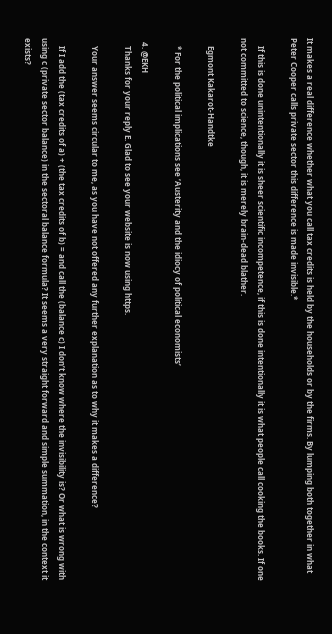It makes a real difference whether what you call tax credits is held by the households or by the firms. By lumping both together in what Peter Cooper calls private sector this difference is made invisible.*

    If this is done unintentionally it is sheer scientific incompetence, if this is done intentionally it is what people call cooking the books. If one not committed to science, though, it is merely brain-dead blather.

    Egmont Kakarot-Handtke

    * For the political implications see ‘Austerity and the idiocy of political economists’

  4. @EKH
    Thanks for your reply E. Glad to see your website is now using https.

    Your answer seems circular to me, as you have not offered any further explanation as to why it makes a difference?

    If I add the (tax credits of a) + (the tax credits of b) = and call the (balance c) I don’t know where the invisibility is? Or what is wrong with using c (private sector balance) in the sectoral balance formula? It seems a very straight forward and simple summation, in the context it exists?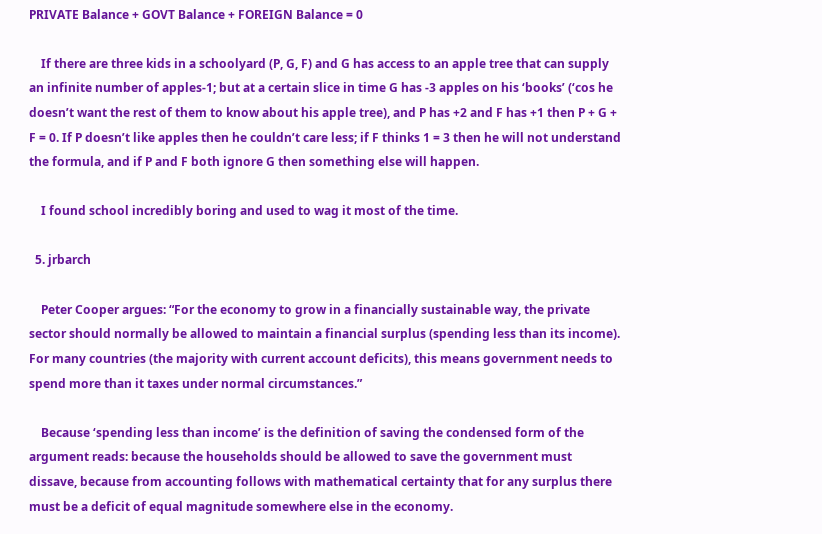PRIVATE Balance + GOVT Balance + FOREIGN Balance = 0

    If there are three kids in a schoolyard (P, G, F) and G has access to an apple tree that can supply an infinite number of apples-1; but at a certain slice in time G has -3 apples on his ‘books’ (‘cos he doesn’t want the rest of them to know about his apple tree), and P has +2 and F has +1 then P + G + F = 0. If P doesn’t like apples then he couldn’t care less; if F thinks 1 = 3 then he will not understand the formula, and if P and F both ignore G then something else will happen.

    I found school incredibly boring and used to wag it most of the time.

  5. jrbarch

    Peter Cooper argues: “For the economy to grow in a financially sustainable way, the private sector should normally be allowed to maintain a financial surplus (spending less than its income). For many countries (the majority with current account deficits), this means government needs to spend more than it taxes under normal circumstances.”

    Because ‘spending less than income’ is the definition of saving the condensed form of the argument reads: because the households should be allowed to save the government must dissave, because from accounting follows with mathematical certainty that for any surplus there must be a deficit of equal magnitude somewhere else in the economy.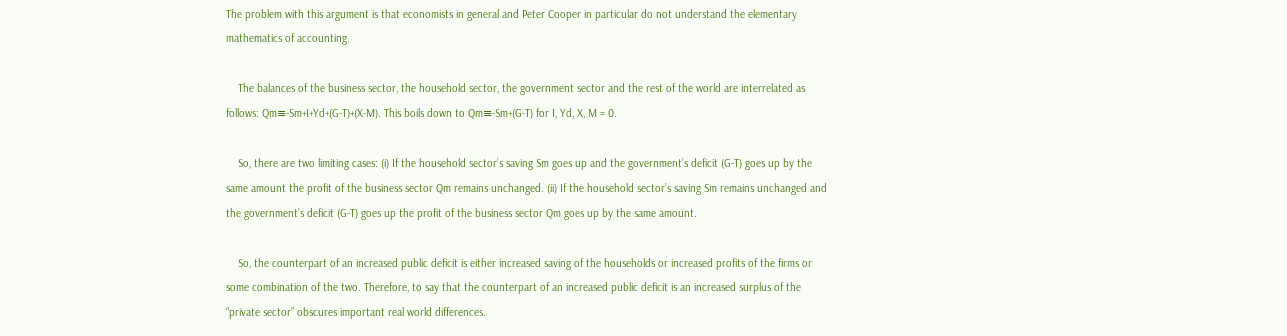The problem with this argument is that economists in general and Peter Cooper in particular do not understand the elementary mathematics of accounting.

    The balances of the business sector, the household sector, the government sector and the rest of the world are interrelated as follows: Qm≡-Sm+I+Yd+(G-T)+(X-M). This boils down to Qm≡-Sm+(G-T) for I, Yd, X, M = 0.

    So, there are two limiting cases: (i) If the household sector’s saving Sm goes up and the government’s deficit (G-T) goes up by the same amount the profit of the business sector Qm remains unchanged. (ii) If the household sector’s saving Sm remains unchanged and the government’s deficit (G-T) goes up the profit of the business sector Qm goes up by the same amount.

    So, the counterpart of an increased public deficit is either increased saving of the households or increased profits of the firms or some combination of the two. Therefore, to say that the counterpart of an increased public deficit is an increased surplus of the “private sector” obscures important real world differences.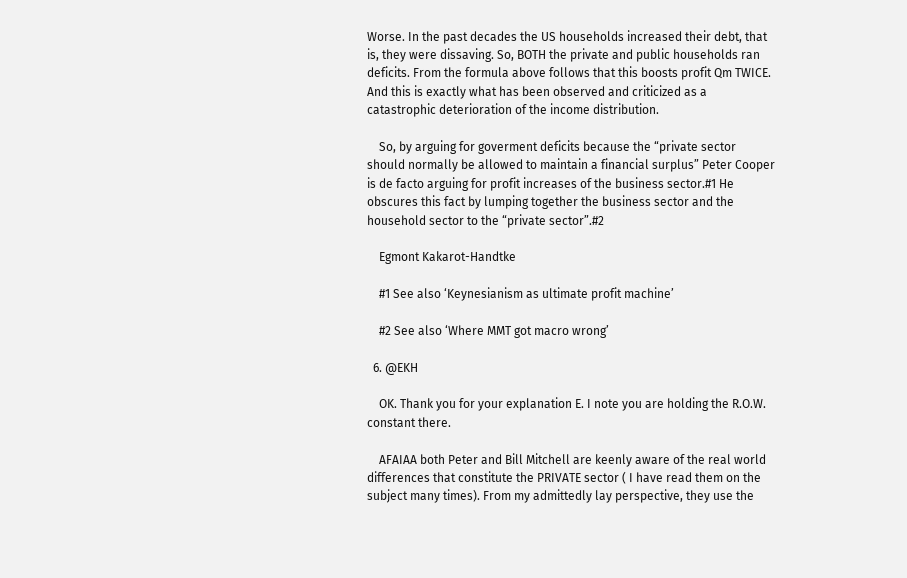Worse. In the past decades the US households increased their debt, that is, they were dissaving. So, BOTH the private and public households ran deficits. From the formula above follows that this boosts profit Qm TWICE. And this is exactly what has been observed and criticized as a catastrophic deterioration of the income distribution.

    So, by arguing for goverment deficits because the “private sector should normally be allowed to maintain a financial surplus” Peter Cooper is de facto arguing for profit increases of the business sector.#1 He obscures this fact by lumping together the business sector and the household sector to the “private sector”.#2

    Egmont Kakarot-Handtke

    #1 See also ‘Keynesianism as ultimate profit machine’

    #2 See also ‘Where MMT got macro wrong’

  6. @EKH

    OK. Thank you for your explanation E. I note you are holding the R.O.W. constant there.

    AFAIAA both Peter and Bill Mitchell are keenly aware of the real world differences that constitute the PRIVATE sector ( I have read them on the subject many times). From my admittedly lay perspective, they use the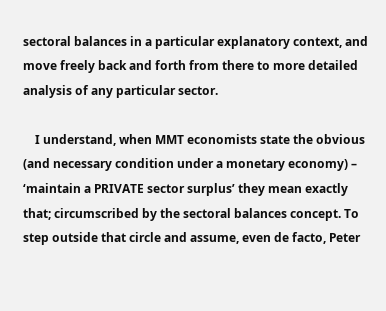sectoral balances in a particular explanatory context, and move freely back and forth from there to more detailed analysis of any particular sector.

    I understand, when MMT economists state the obvious (and necessary condition under a monetary economy) – ‘maintain a PRIVATE sector surplus’ they mean exactly that; circumscribed by the sectoral balances concept. To step outside that circle and assume, even de facto, Peter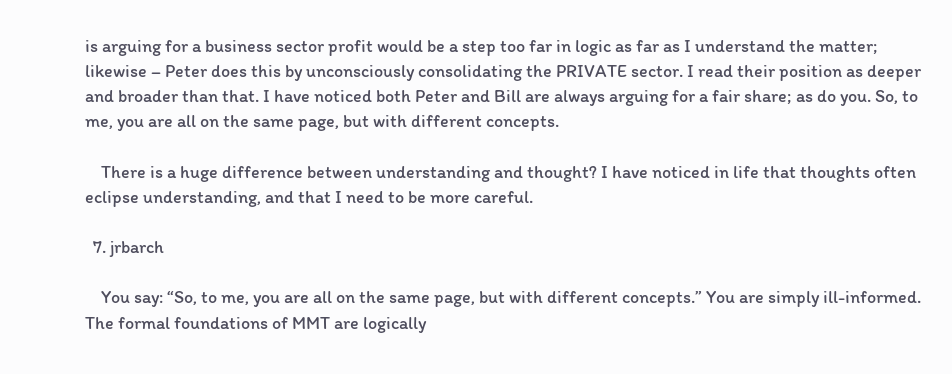is arguing for a business sector profit would be a step too far in logic as far as I understand the matter; likewise – Peter does this by unconsciously consolidating the PRIVATE sector. I read their position as deeper and broader than that. I have noticed both Peter and Bill are always arguing for a fair share; as do you. So, to me, you are all on the same page, but with different concepts.

    There is a huge difference between understanding and thought? I have noticed in life that thoughts often eclipse understanding, and that I need to be more careful.

  7. jrbarch

    You say: “So, to me, you are all on the same page, but with different concepts.” You are simply ill-informed. The formal foundations of MMT are logically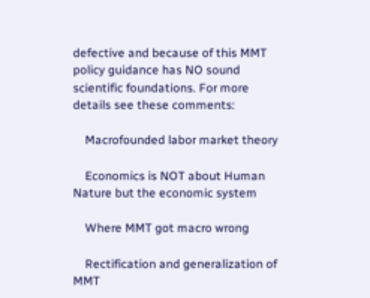defective and because of this MMT policy guidance has NO sound scientific foundations. For more details see these comments:

    Macrofounded labor market theory

    Economics is NOT about Human Nature but the economic system

    Where MMT got macro wrong

    Rectification and generalization of MMT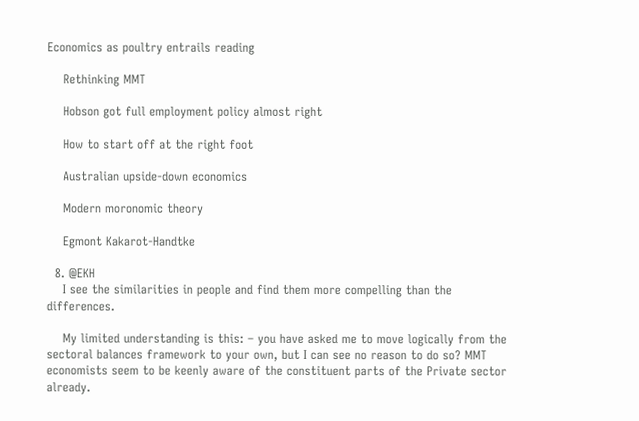Economics as poultry entrails reading

    Rethinking MMT

    Hobson got full employment policy almost right

    How to start off at the right foot

    Australian upside-down economics

    Modern moronomic theory

    Egmont Kakarot-Handtke

  8. @EKH
    I see the similarities in people and find them more compelling than the differences.

    My limited understanding is this: – you have asked me to move logically from the sectoral balances framework to your own, but I can see no reason to do so? MMT economists seem to be keenly aware of the constituent parts of the Private sector already.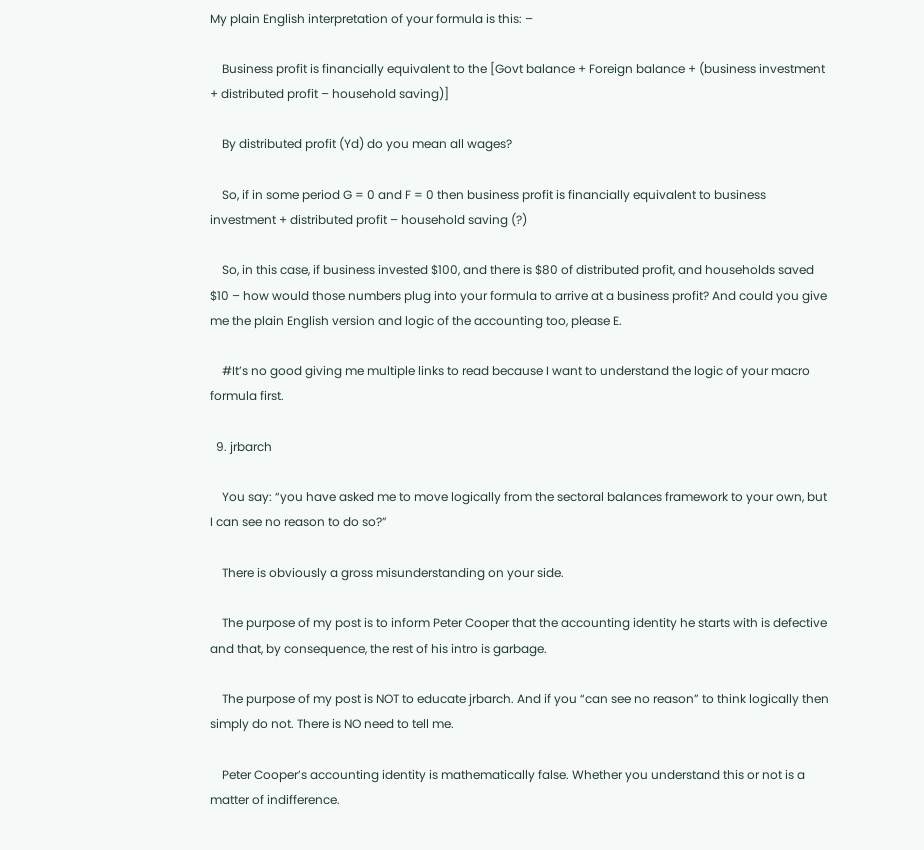My plain English interpretation of your formula is this: –

    Business profit is financially equivalent to the [Govt balance + Foreign balance + (business investment + distributed profit – household saving)]

    By distributed profit (Yd) do you mean all wages?

    So, if in some period G = 0 and F = 0 then business profit is financially equivalent to business investment + distributed profit – household saving (?)

    So, in this case, if business invested $100, and there is $80 of distributed profit, and households saved $10 – how would those numbers plug into your formula to arrive at a business profit? And could you give me the plain English version and logic of the accounting too, please E.

    #It’s no good giving me multiple links to read because I want to understand the logic of your macro formula first.

  9. jrbarch

    You say: “you have asked me to move logically from the sectoral balances framework to your own, but I can see no reason to do so?”

    There is obviously a gross misunderstanding on your side.

    The purpose of my post is to inform Peter Cooper that the accounting identity he starts with is defective and that, by consequence, the rest of his intro is garbage.

    The purpose of my post is NOT to educate jrbarch. And if you “can see no reason” to think logically then simply do not. There is NO need to tell me.

    Peter Cooper’s accounting identity is mathematically false. Whether you understand this or not is a matter of indifference.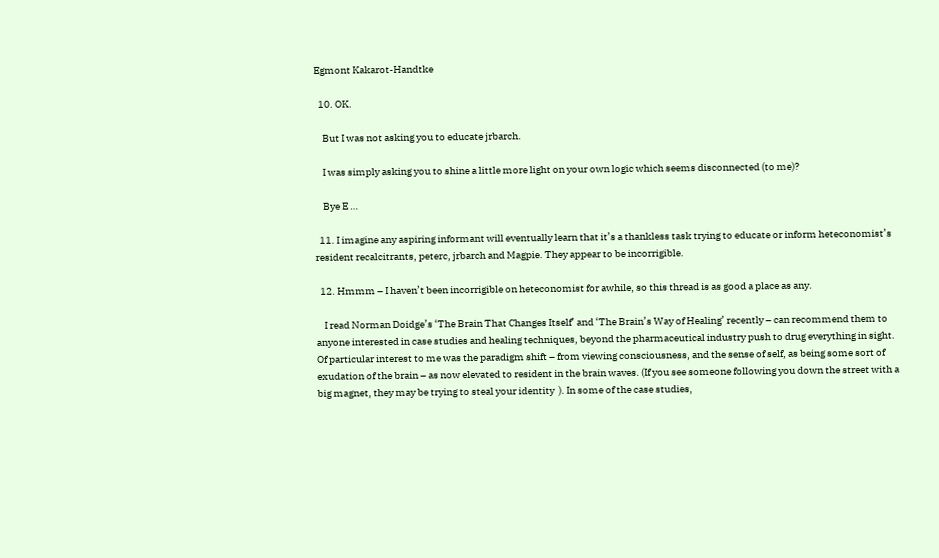Egmont Kakarot-Handtke

  10. OK.

    But I was not asking you to educate jrbarch.

    I was simply asking you to shine a little more light on your own logic which seems disconnected (to me)?

    Bye E …

  11. I imagine any aspiring informant will eventually learn that it’s a thankless task trying to educate or inform heteconomist’s resident recalcitrants, peterc, jrbarch and Magpie. They appear to be incorrigible.

  12. Hmmm – I haven’t been incorrigible on heteconomist for awhile, so this thread is as good a place as any.

    I read Norman Doidge’s ‘The Brain That Changes Itself’ and ‘The Brain’s Way of Healing’ recently – can recommend them to anyone interested in case studies and healing techniques, beyond the pharmaceutical industry push to drug everything in sight. Of particular interest to me was the paradigm shift – from viewing consciousness, and the sense of self, as being some sort of exudation of the brain – as now elevated to resident in the brain waves. (If you see someone following you down the street with a big magnet, they may be trying to steal your identity  ). In some of the case studies,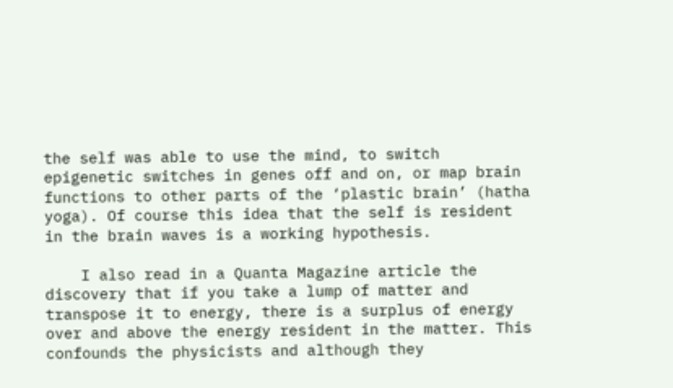the self was able to use the mind, to switch epigenetic switches in genes off and on, or map brain functions to other parts of the ‘plastic brain’ (hatha yoga). Of course this idea that the self is resident in the brain waves is a working hypothesis.

    I also read in a Quanta Magazine article the discovery that if you take a lump of matter and transpose it to energy, there is a surplus of energy over and above the energy resident in the matter. This confounds the physicists and although they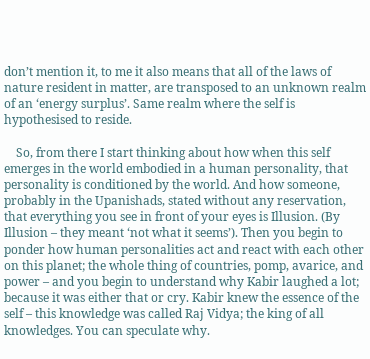don’t mention it, to me it also means that all of the laws of nature resident in matter, are transposed to an unknown realm of an ‘energy surplus’. Same realm where the self is hypothesised to reside.

    So, from there I start thinking about how when this self emerges in the world embodied in a human personality, that personality is conditioned by the world. And how someone, probably in the Upanishads, stated without any reservation, that everything you see in front of your eyes is Illusion. (By Illusion – they meant ‘not what it seems’). Then you begin to ponder how human personalities act and react with each other on this planet; the whole thing of countries, pomp, avarice, and power – and you begin to understand why Kabir laughed a lot; because it was either that or cry. Kabir knew the essence of the self – this knowledge was called Raj Vidya; the king of all knowledges. You can speculate why.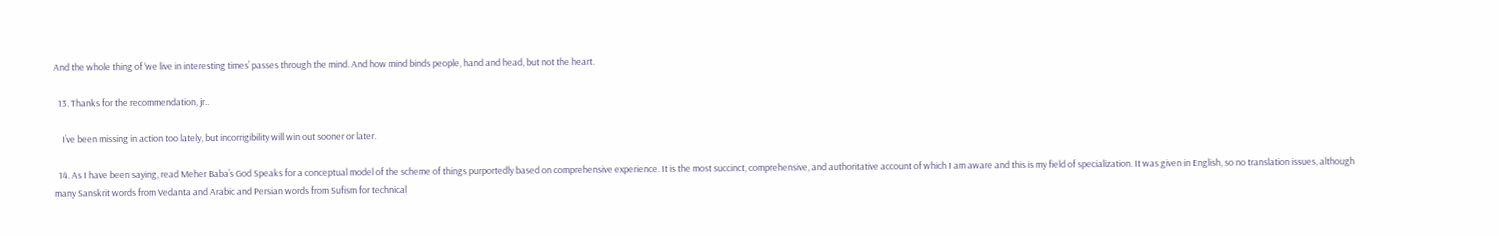And the whole thing of ‘we live in interesting times’ passes through the mind. And how mind binds people, hand and head, but not the heart.

  13. Thanks for the recommendation, jr..

    I’ve been missing in action too lately, but incorrigibility will win out sooner or later.

  14. As I have been saying, read Meher Baba’s God Speaks for a conceptual model of the scheme of things purportedly based on comprehensive experience. It is the most succinct, comprehensive, and authoritative account of which I am aware and this is my field of specialization. It was given in English, so no translation issues, although many Sanskrit words from Vedanta and Arabic and Persian words from Sufism for technical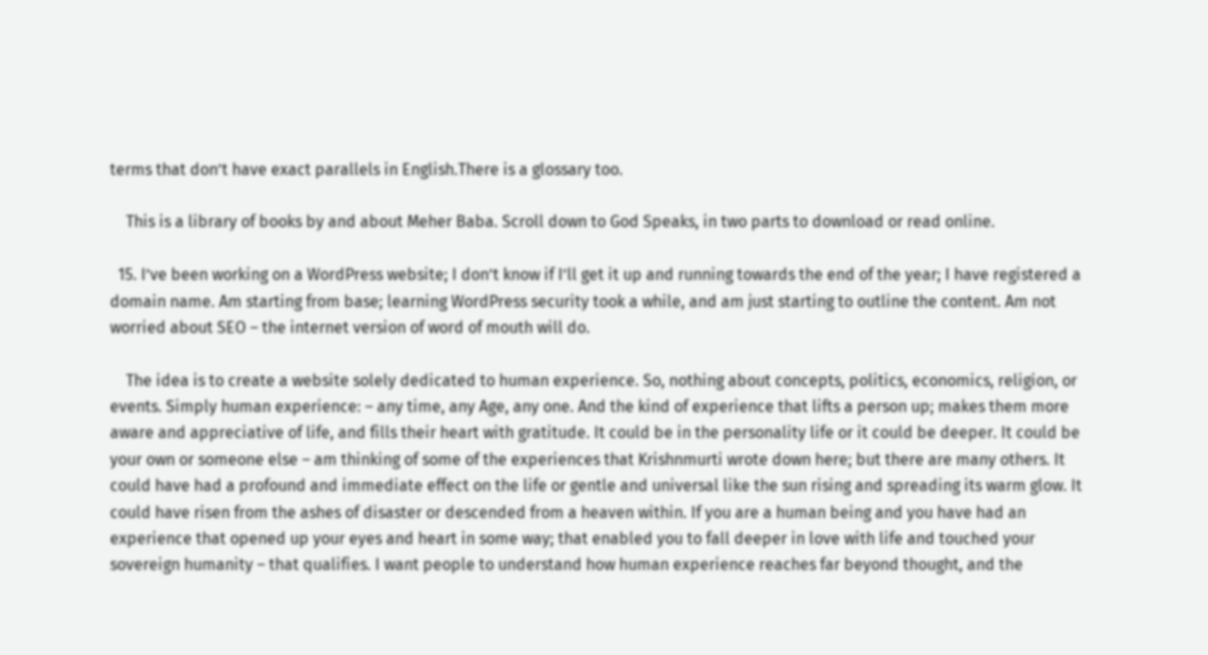terms that don’t have exact parallels in English.There is a glossary too.

    This is a library of books by and about Meher Baba. Scroll down to God Speaks, in two parts to download or read online.

  15. I’ve been working on a WordPress website; I don’t know if I’ll get it up and running towards the end of the year; I have registered a domain name. Am starting from base; learning WordPress security took a while, and am just starting to outline the content. Am not worried about SEO – the internet version of word of mouth will do.

    The idea is to create a website solely dedicated to human experience. So, nothing about concepts, politics, economics, religion, or events. Simply human experience: – any time, any Age, any one. And the kind of experience that lifts a person up; makes them more aware and appreciative of life, and fills their heart with gratitude. It could be in the personality life or it could be deeper. It could be your own or someone else – am thinking of some of the experiences that Krishnmurti wrote down here; but there are many others. It could have had a profound and immediate effect on the life or gentle and universal like the sun rising and spreading its warm glow. It could have risen from the ashes of disaster or descended from a heaven within. If you are a human being and you have had an experience that opened up your eyes and heart in some way; that enabled you to fall deeper in love with life and touched your sovereign humanity – that qualifies. I want people to understand how human experience reaches far beyond thought, and the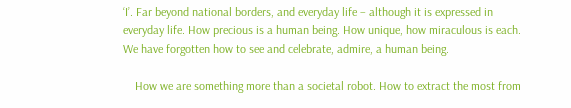‘I’. Far beyond national borders, and everyday life – although it is expressed in everyday life. How precious is a human being. How unique, how miraculous is each. We have forgotten how to see and celebrate, admire, a human being.

    How we are something more than a societal robot. How to extract the most from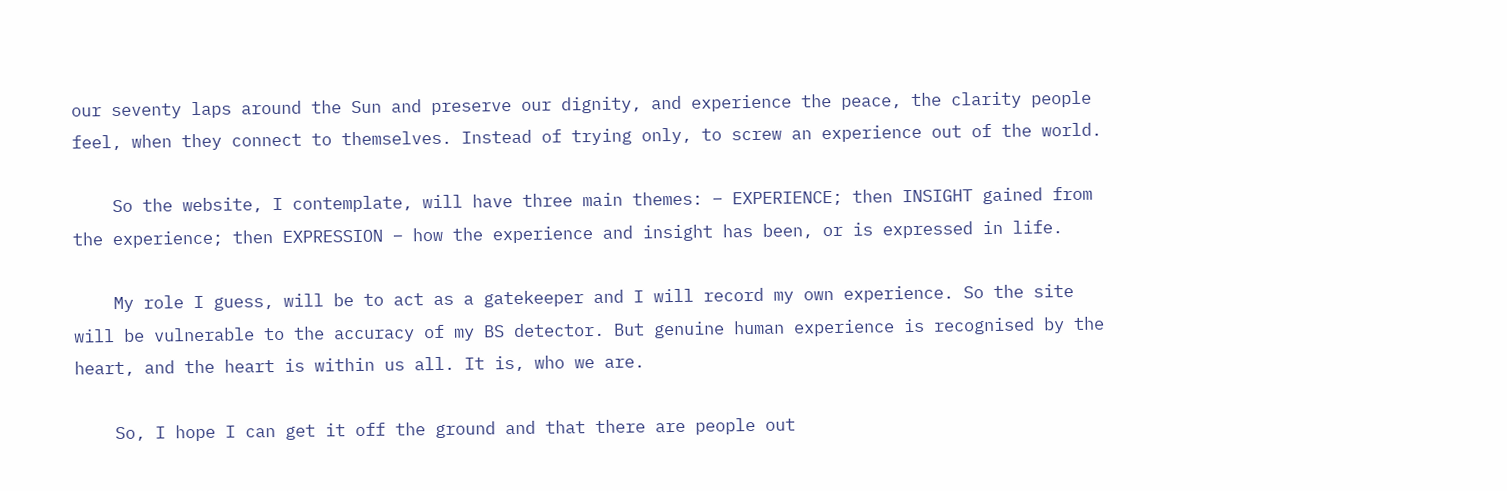our seventy laps around the Sun and preserve our dignity, and experience the peace, the clarity people feel, when they connect to themselves. Instead of trying only, to screw an experience out of the world.

    So the website, I contemplate, will have three main themes: – EXPERIENCE; then INSIGHT gained from the experience; then EXPRESSION – how the experience and insight has been, or is expressed in life.

    My role I guess, will be to act as a gatekeeper and I will record my own experience. So the site will be vulnerable to the accuracy of my BS detector. But genuine human experience is recognised by the heart, and the heart is within us all. It is, who we are.

    So, I hope I can get it off the ground and that there are people out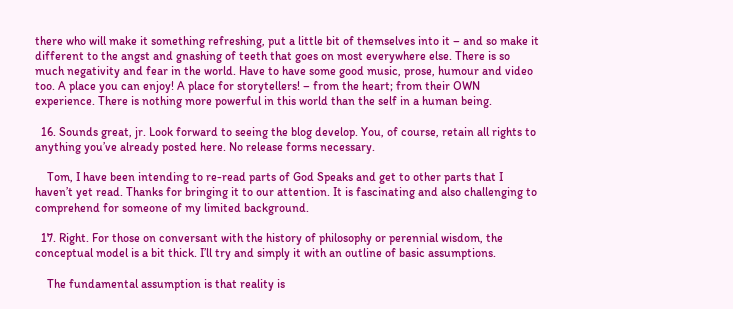there who will make it something refreshing, put a little bit of themselves into it – and so make it different to the angst and gnashing of teeth that goes on most everywhere else. There is so much negativity and fear in the world. Have to have some good music, prose, humour and video too. A place you can enjoy! A place for storytellers! – from the heart; from their OWN experience. There is nothing more powerful in this world than the self in a human being.

  16. Sounds great, jr. Look forward to seeing the blog develop. You, of course, retain all rights to anything you’ve already posted here. No release forms necessary.

    Tom, I have been intending to re-read parts of God Speaks and get to other parts that I haven’t yet read. Thanks for bringing it to our attention. It is fascinating and also challenging to comprehend for someone of my limited background.

  17. Right. For those on conversant with the history of philosophy or perennial wisdom, the conceptual model is a bit thick. I’ll try and simply it with an outline of basic assumptions.

    The fundamental assumption is that reality is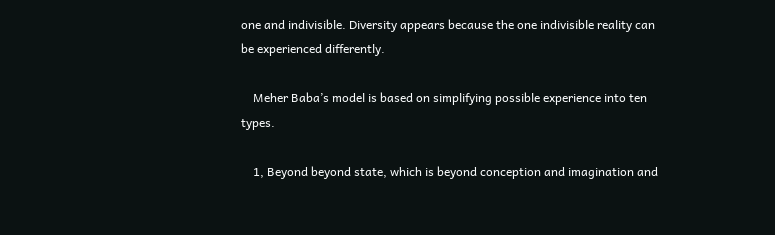one and indivisible. Diversity appears because the one indivisible reality can be experienced differently.

    Meher Baba’s model is based on simplifying possible experience into ten types.

    1, Beyond beyond state, which is beyond conception and imagination and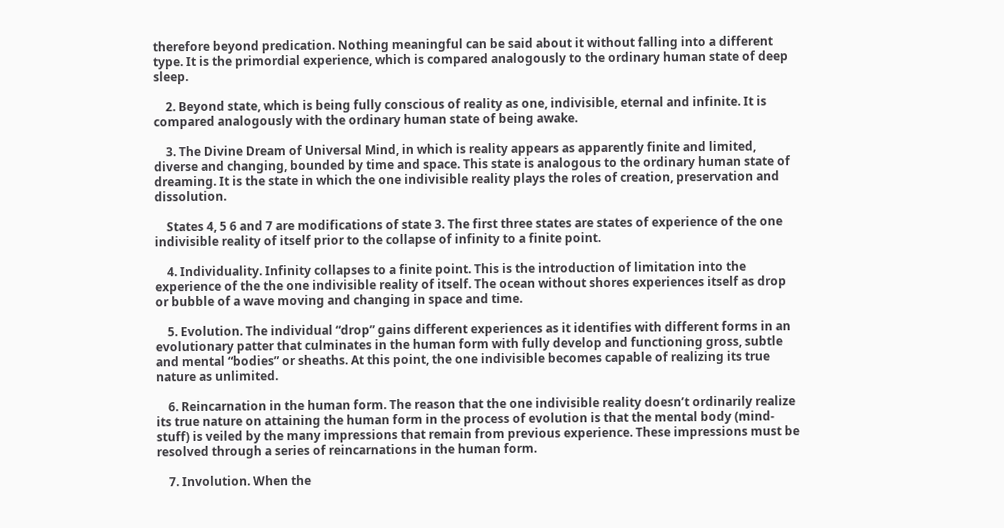therefore beyond predication. Nothing meaningful can be said about it without falling into a different type. It is the primordial experience, which is compared analogously to the ordinary human state of deep sleep.

    2. Beyond state, which is being fully conscious of reality as one, indivisible, eternal and infinite. It is compared analogously with the ordinary human state of being awake.

    3. The Divine Dream of Universal Mind, in which is reality appears as apparently finite and limited, diverse and changing, bounded by time and space. This state is analogous to the ordinary human state of dreaming. It is the state in which the one indivisible reality plays the roles of creation, preservation and dissolution.

    States 4, 5 6 and 7 are modifications of state 3. The first three states are states of experience of the one indivisible reality of itself prior to the collapse of infinity to a finite point.

    4. Individuality. Infinity collapses to a finite point. This is the introduction of limitation into the experience of the the one indivisible reality of itself. The ocean without shores experiences itself as drop or bubble of a wave moving and changing in space and time.

    5. Evolution. The individual “drop” gains different experiences as it identifies with different forms in an evolutionary patter that culminates in the human form with fully develop and functioning gross, subtle and mental “bodies” or sheaths. At this point, the one indivisible becomes capable of realizing its true nature as unlimited.

    6. Reincarnation in the human form. The reason that the one indivisible reality doesn’t ordinarily realize its true nature on attaining the human form in the process of evolution is that the mental body (mind-stuff) is veiled by the many impressions that remain from previous experience. These impressions must be resolved through a series of reincarnations in the human form.

    7. Involution. When the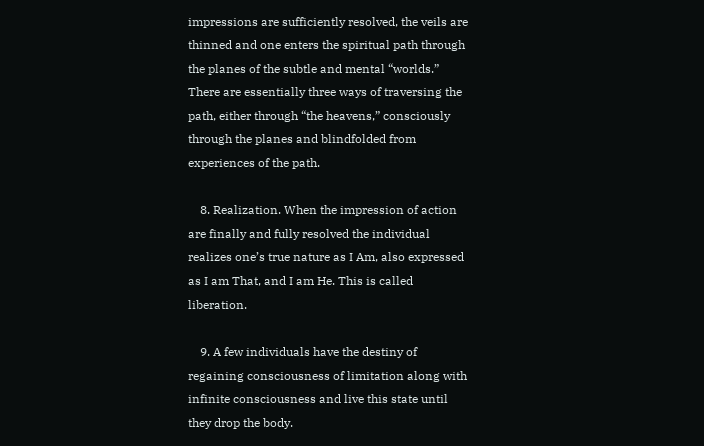impressions are sufficiently resolved, the veils are thinned and one enters the spiritual path through the planes of the subtle and mental “worlds.” There are essentially three ways of traversing the path, either through “the heavens,” consciously through the planes and blindfolded from experiences of the path.

    8. Realization. When the impression of action are finally and fully resolved the individual realizes one’s true nature as I Am, also expressed as I am That, and I am He. This is called liberation.

    9. A few individuals have the destiny of regaining consciousness of limitation along with infinite consciousness and live this state until they drop the body.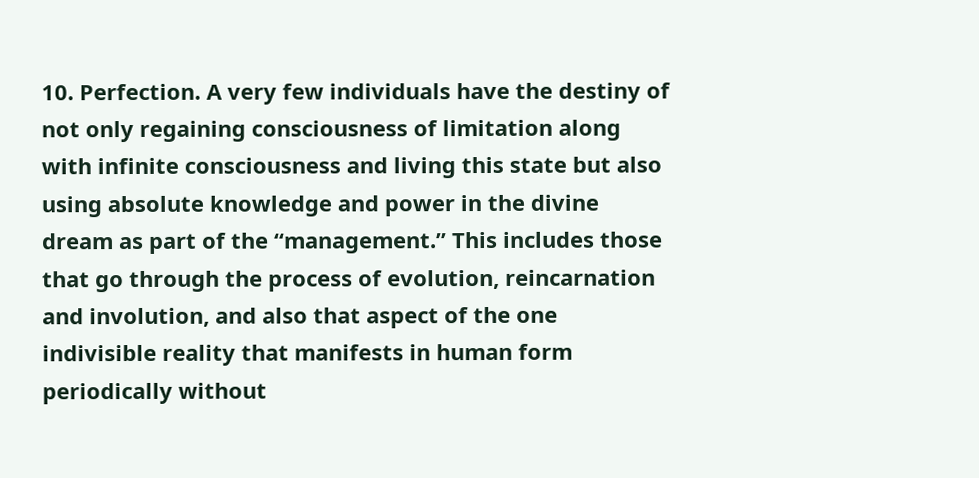10. Perfection. A very few individuals have the destiny of not only regaining consciousness of limitation along with infinite consciousness and living this state but also using absolute knowledge and power in the divine dream as part of the “management.” This includes those that go through the process of evolution, reincarnation and involution, and also that aspect of the one indivisible reality that manifests in human form periodically without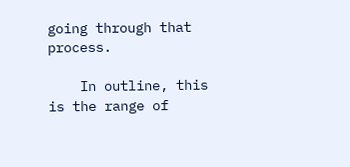going through that process.

    In outline, this is the range of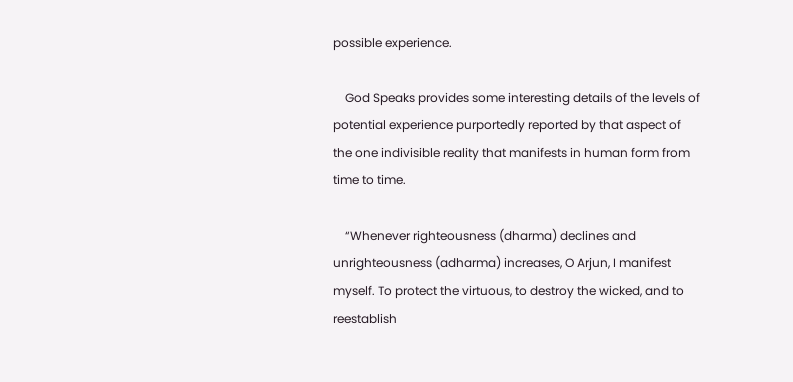possible experience.

    God Speaks provides some interesting details of the levels of potential experience purportedly reported by that aspect of the one indivisible reality that manifests in human form from time to time.

    “Whenever righteousness (dharma) declines and unrighteousness (adharma) increases, O Arjun, I manifest myself. To protect the virtuous, to destroy the wicked, and to reestablish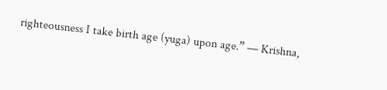righteousness I take birth age (yuga) upon age.” — Krishna,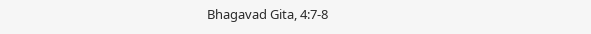Bhagavad Gita, 4:7-8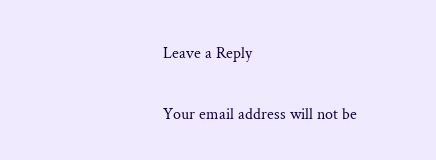Leave a Reply

Your email address will not be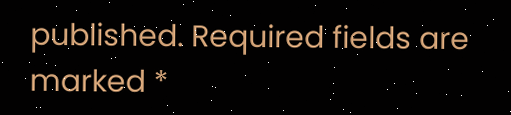published. Required fields are marked *